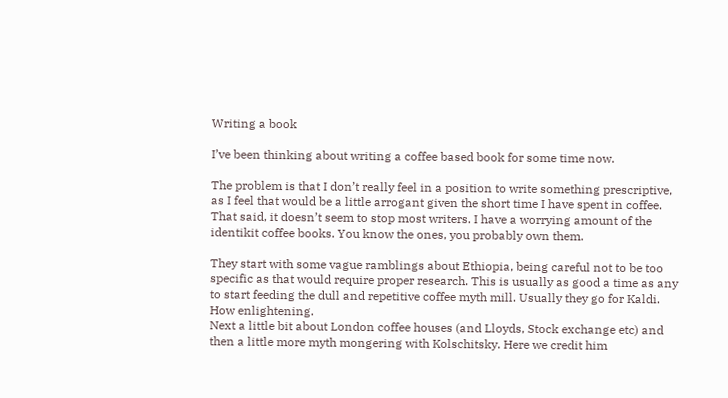Writing a book

I’ve been thinking about writing a coffee based book for some time now.

The problem is that I don’t really feel in a position to write something prescriptive, as I feel that would be a little arrogant given the short time I have spent in coffee.
That said, it doesn’t seem to stop most writers. I have a worrying amount of the identikit coffee books. You know the ones, you probably own them.

They start with some vague ramblings about Ethiopia, being careful not to be too specific as that would require proper research. This is usually as good a time as any to start feeding the dull and repetitive coffee myth mill. Usually they go for Kaldi. How enlightening.
Next a little bit about London coffee houses (and Lloyds, Stock exchange etc) and then a little more myth mongering with Kolschitsky. Here we credit him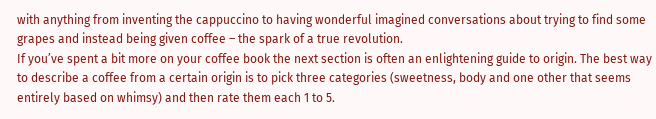with anything from inventing the cappuccino to having wonderful imagined conversations about trying to find some grapes and instead being given coffee – the spark of a true revolution.
If you’ve spent a bit more on your coffee book the next section is often an enlightening guide to origin. The best way to describe a coffee from a certain origin is to pick three categories (sweetness, body and one other that seems entirely based on whimsy) and then rate them each 1 to 5.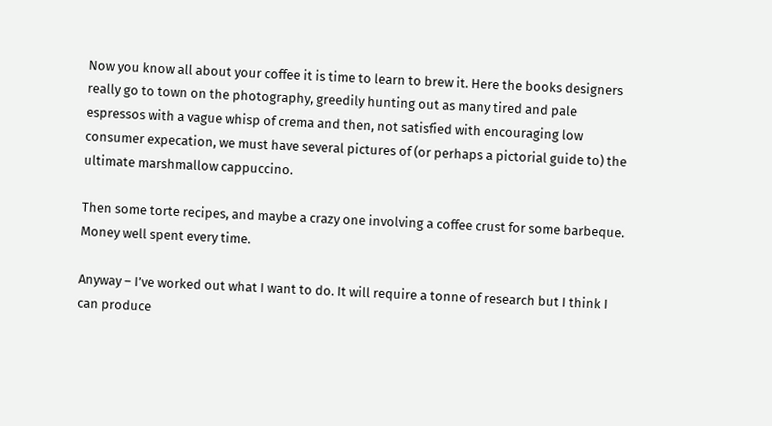Now you know all about your coffee it is time to learn to brew it. Here the books designers really go to town on the photography, greedily hunting out as many tired and pale espressos with a vague whisp of crema and then, not satisfied with encouraging low consumer expecation, we must have several pictures of (or perhaps a pictorial guide to) the ultimate marshmallow cappuccino.

Then some torte recipes, and maybe a crazy one involving a coffee crust for some barbeque. Money well spent every time.

Anyway – I’ve worked out what I want to do. It will require a tonne of research but I think I can produce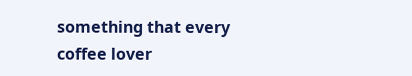something that every coffee lover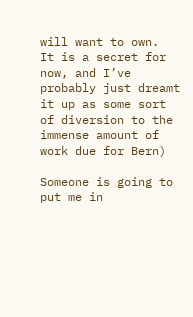will want to own.
It is a secret for now, and I’ve probably just dreamt it up as some sort of diversion to the immense amount of work due for Bern)

Someone is going to put me in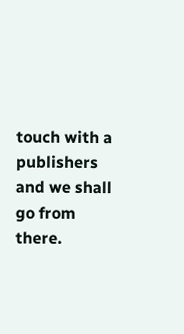touch with a publishers and we shall go from there.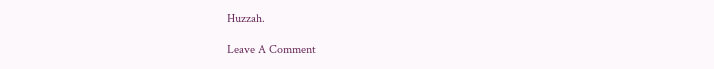Huzzah.

Leave A Comment